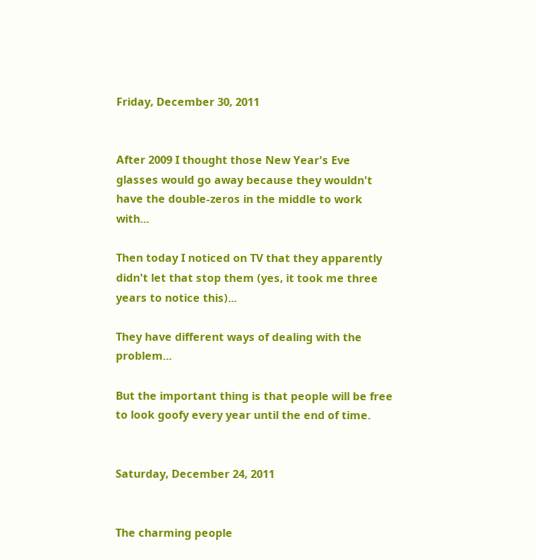Friday, December 30, 2011


After 2009 I thought those New Year's Eve glasses would go away because they wouldn't have the double-zeros in the middle to work with...

Then today I noticed on TV that they apparently didn't let that stop them (yes, it took me three years to notice this)...

They have different ways of dealing with the problem...

But the important thing is that people will be free to look goofy every year until the end of time.


Saturday, December 24, 2011


The charming people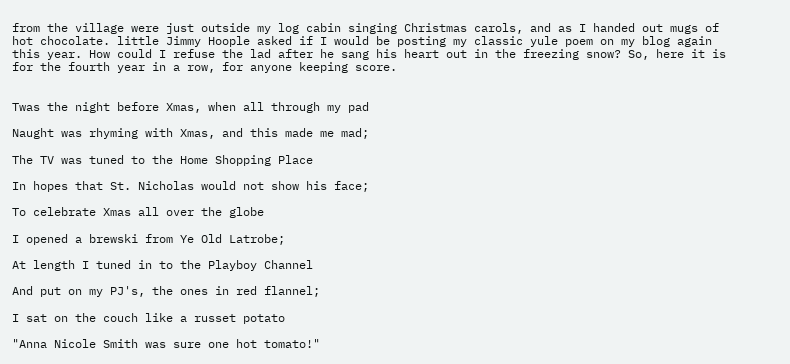from the village were just outside my log cabin singing Christmas carols, and as I handed out mugs of hot chocolate. little Jimmy Hoople asked if I would be posting my classic yule poem on my blog again this year. How could I refuse the lad after he sang his heart out in the freezing snow? So, here it is for the fourth year in a row, for anyone keeping score.


Twas the night before Xmas, when all through my pad

Naught was rhyming with Xmas, and this made me mad;

The TV was tuned to the Home Shopping Place

In hopes that St. Nicholas would not show his face;

To celebrate Xmas all over the globe

I opened a brewski from Ye Old Latrobe;

At length I tuned in to the Playboy Channel

And put on my PJ's, the ones in red flannel;

I sat on the couch like a russet potato

"Anna Nicole Smith was sure one hot tomato!"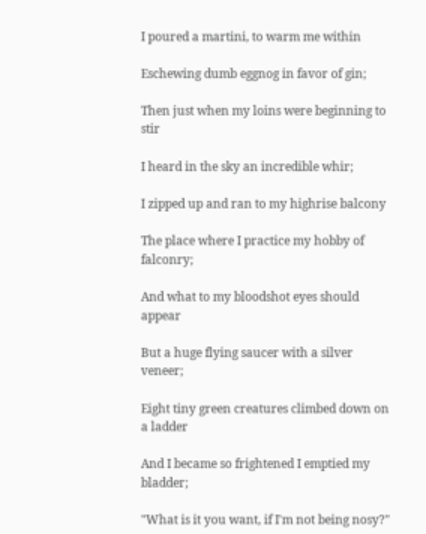I poured a martini, to warm me within

Eschewing dumb eggnog in favor of gin;

Then just when my loins were beginning to stir

I heard in the sky an incredible whir;

I zipped up and ran to my highrise balcony

The place where I practice my hobby of falconry;

And what to my bloodshot eyes should appear

But a huge flying saucer with a silver veneer;

Eight tiny green creatures climbed down on a ladder

And I became so frightened I emptied my bladder;

"What is it you want, if I'm not being nosy?"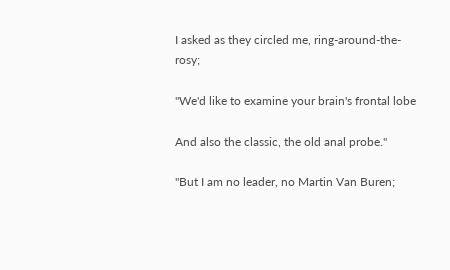I asked as they circled me, ring-around-the-rosy;

"We'd like to examine your brain's frontal lobe

And also the classic, the old anal probe."

"But I am no leader, no Martin Van Buren;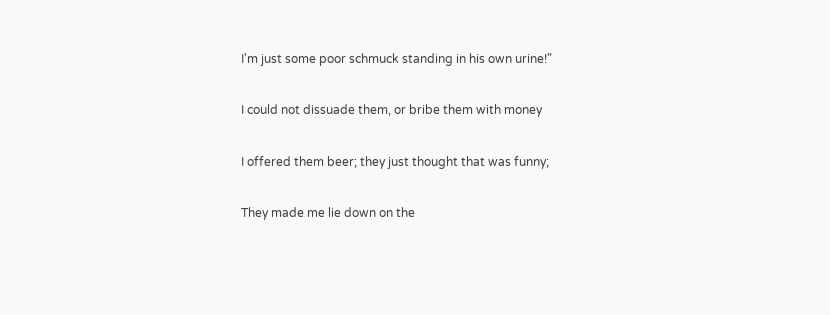I'm just some poor schmuck standing in his own urine!"

I could not dissuade them, or bribe them with money

I offered them beer; they just thought that was funny;

They made me lie down on the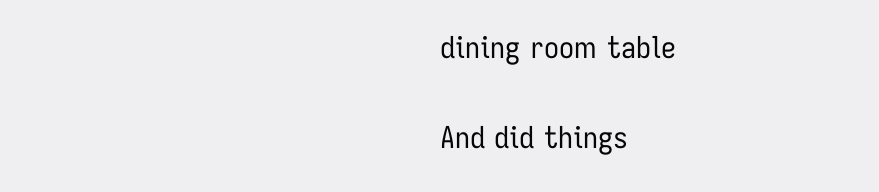dining room table

And did things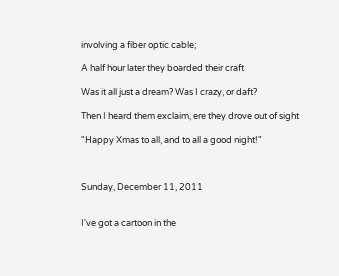involving a fiber optic cable;

A half hour later they boarded their craft

Was it all just a dream? Was I crazy, or daft?

Then I heard them exclaim, ere they drove out of sight

"Happy Xmas to all, and to all a good night!"



Sunday, December 11, 2011


I've got a cartoon in the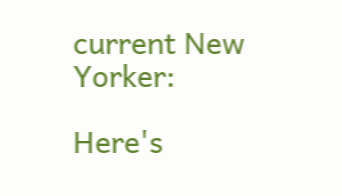current New Yorker:

Here's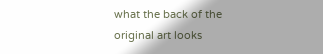what the back of the original art looks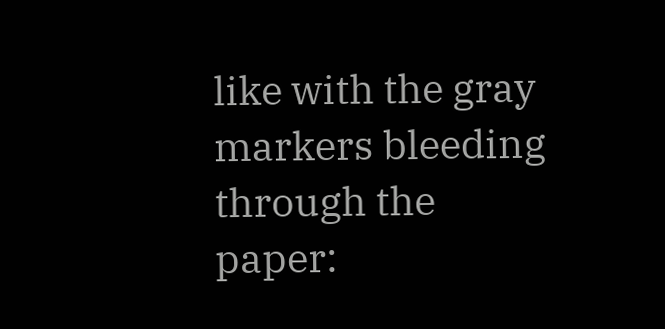like with the gray markers bleeding through the paper: